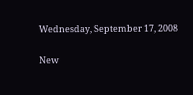Wednesday, September 17, 2008

New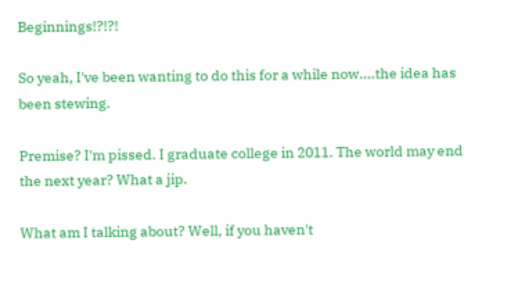Beginnings!?!?!

So yeah, I've been wanting to do this for a while now....the idea has been stewing.

Premise? I'm pissed. I graduate college in 2011. The world may end the next year? What a jip.

What am I talking about? Well, if you haven't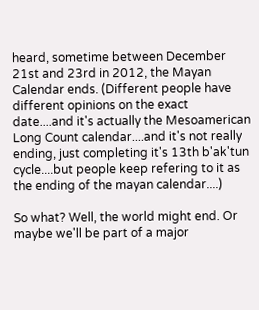heard, sometime between December 21st and 23rd in 2012, the Mayan Calendar ends. (Different people have different opinions on the exact date....and it's actually the Mesoamerican Long Count calendar....and it's not really ending, just completing it's 13th b'ak'tun cycle....but people keep refering to it as the ending of the mayan calendar....)

So what? Well, the world might end. Or maybe we'll be part of a major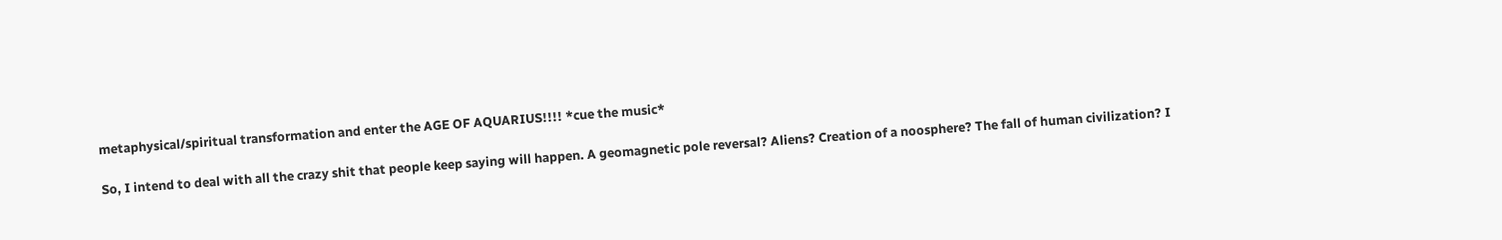metaphysical/spiritual transformation and enter the AGE OF AQUARIUS!!!! *cue the music*

So, I intend to deal with all the crazy shit that people keep saying will happen. A geomagnetic pole reversal? Aliens? Creation of a noosphere? The fall of human civilization? I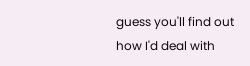guess you'll find out how I'd deal with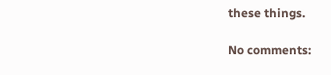these things.

No comments: